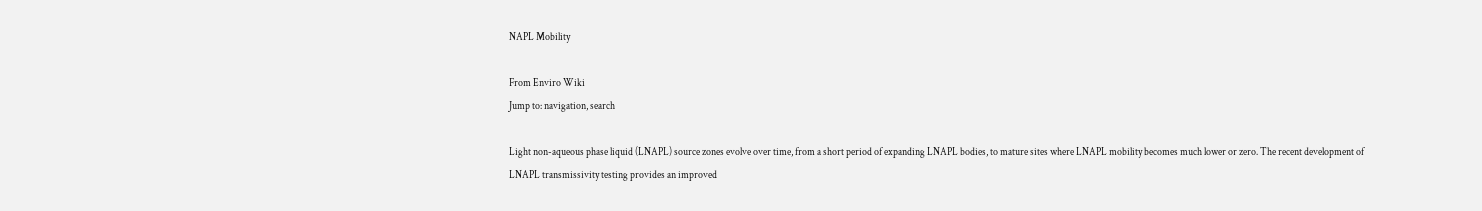NAPL Mobility

From Enviro Wiki
Jump to: navigation, search

Light non-aqueous phase liquid (LNAPL) source zones evolve over time, from a short period of expanding LNAPL bodies, to mature sites where LNAPL mobility becomes much lower or zero. The recent development of LNAPL transmissivity testing provides an improved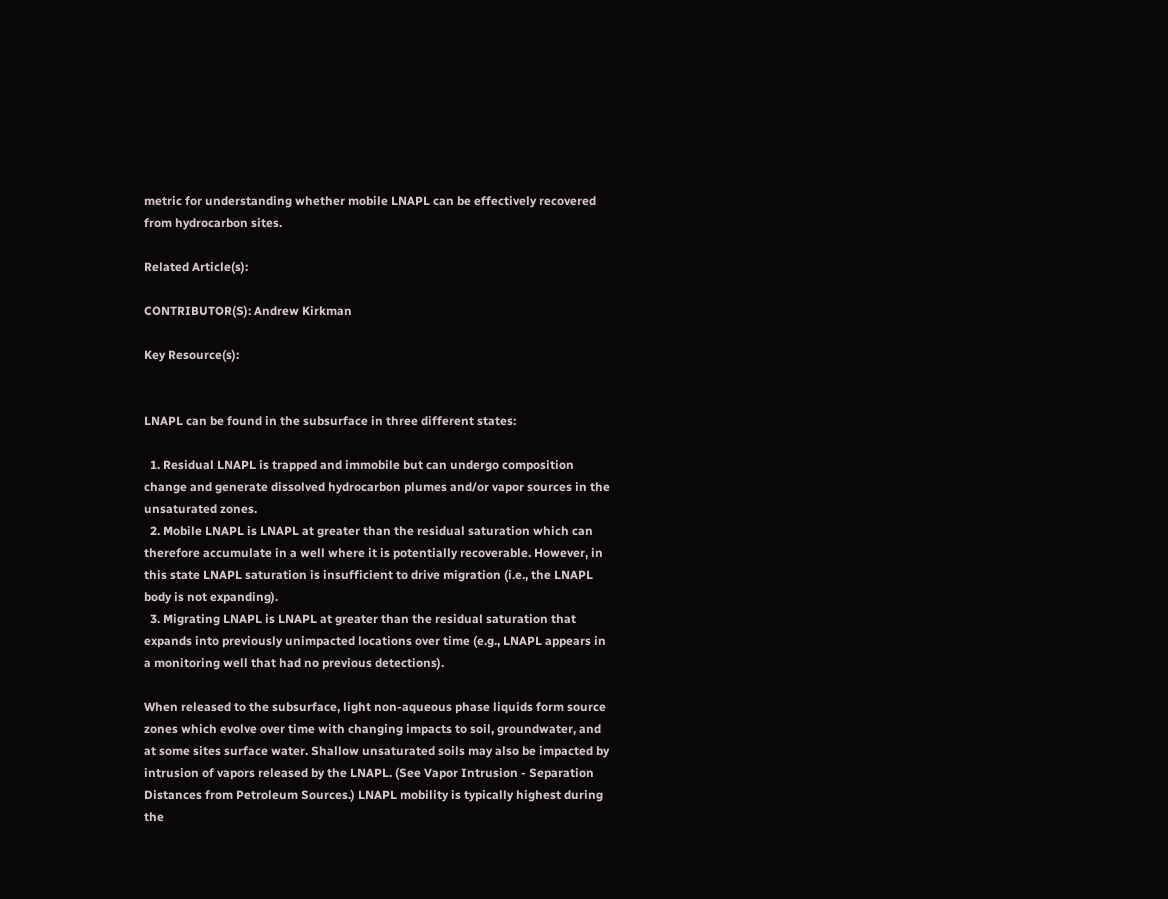metric for understanding whether mobile LNAPL can be effectively recovered from hydrocarbon sites.

Related Article(s):

CONTRIBUTOR(S): Andrew Kirkman

Key Resource(s):


LNAPL can be found in the subsurface in three different states:

  1. Residual LNAPL is trapped and immobile but can undergo composition change and generate dissolved hydrocarbon plumes and/or vapor sources in the unsaturated zones.
  2. Mobile LNAPL is LNAPL at greater than the residual saturation which can therefore accumulate in a well where it is potentially recoverable. However, in this state LNAPL saturation is insufficient to drive migration (i.e., the LNAPL body is not expanding).
  3. Migrating LNAPL is LNAPL at greater than the residual saturation that expands into previously unimpacted locations over time (e.g., LNAPL appears in a monitoring well that had no previous detections).

When released to the subsurface, light non-aqueous phase liquids form source zones which evolve over time with changing impacts to soil, groundwater, and at some sites surface water. Shallow unsaturated soils may also be impacted by intrusion of vapors released by the LNAPL. (See Vapor Intrusion - Separation Distances from Petroleum Sources.) LNAPL mobility is typically highest during the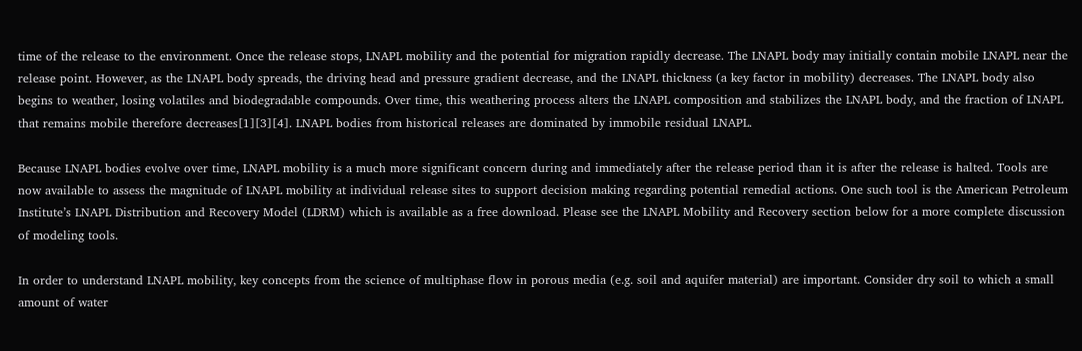time of the release to the environment. Once the release stops, LNAPL mobility and the potential for migration rapidly decrease. The LNAPL body may initially contain mobile LNAPL near the release point. However, as the LNAPL body spreads, the driving head and pressure gradient decrease, and the LNAPL thickness (a key factor in mobility) decreases. The LNAPL body also begins to weather, losing volatiles and biodegradable compounds. Over time, this weathering process alters the LNAPL composition and stabilizes the LNAPL body, and the fraction of LNAPL that remains mobile therefore decreases[1][3][4]. LNAPL bodies from historical releases are dominated by immobile residual LNAPL.

Because LNAPL bodies evolve over time, LNAPL mobility is a much more significant concern during and immediately after the release period than it is after the release is halted. Tools are now available to assess the magnitude of LNAPL mobility at individual release sites to support decision making regarding potential remedial actions. One such tool is the American Petroleum Institute’s LNAPL Distribution and Recovery Model (LDRM) which is available as a free download. Please see the LNAPL Mobility and Recovery section below for a more complete discussion of modeling tools.

In order to understand LNAPL mobility, key concepts from the science of multiphase flow in porous media (e.g. soil and aquifer material) are important. Consider dry soil to which a small amount of water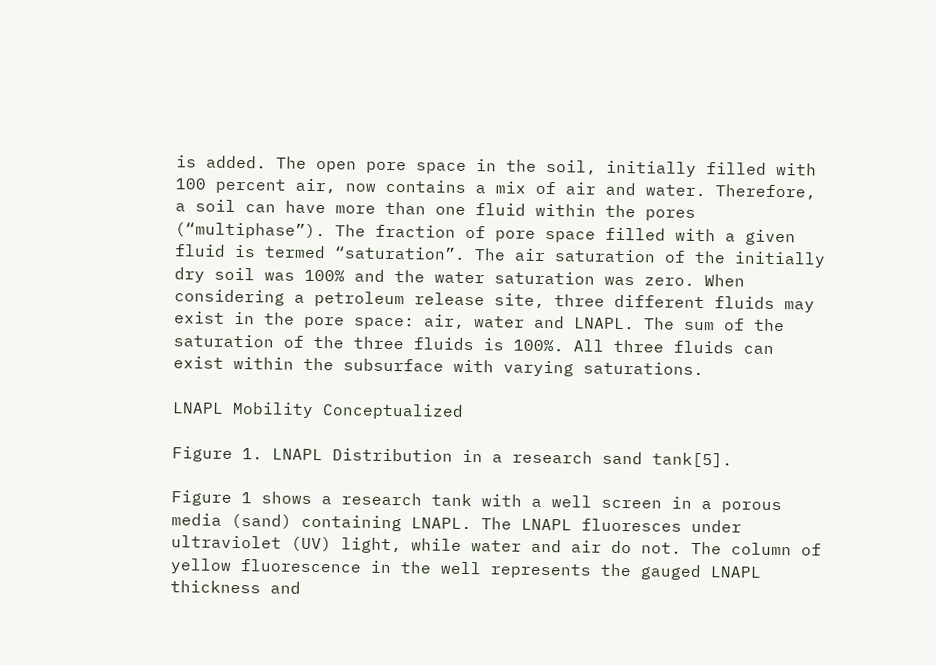is added. The open pore space in the soil, initially filled with 100 percent air, now contains a mix of air and water. Therefore, a soil can have more than one fluid within the pores (“multiphase”). The fraction of pore space filled with a given fluid is termed “saturation”. The air saturation of the initially dry soil was 100% and the water saturation was zero. When considering a petroleum release site, three different fluids may exist in the pore space: air, water and LNAPL. The sum of the saturation of the three fluids is 100%. All three fluids can exist within the subsurface with varying saturations.

LNAPL Mobility Conceptualized

Figure 1. LNAPL Distribution in a research sand tank[5].

Figure 1 shows a research tank with a well screen in a porous media (sand) containing LNAPL. The LNAPL fluoresces under ultraviolet (UV) light, while water and air do not. The column of yellow fluorescence in the well represents the gauged LNAPL thickness and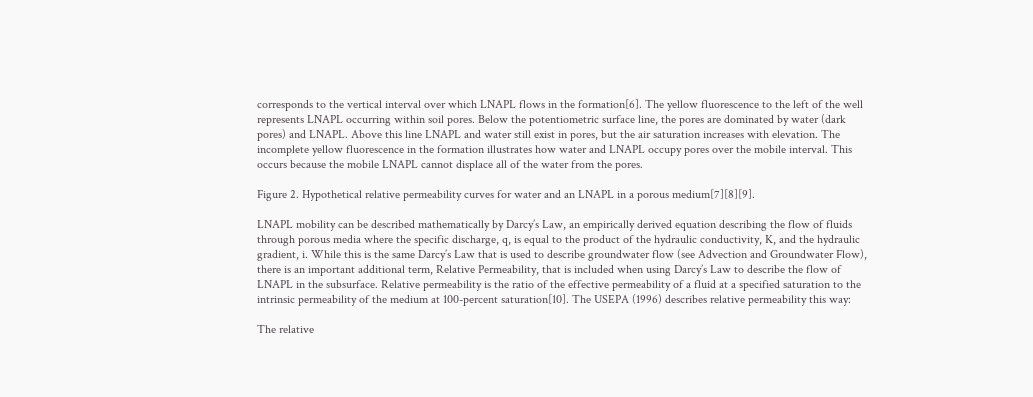corresponds to the vertical interval over which LNAPL flows in the formation[6]. The yellow fluorescence to the left of the well represents LNAPL occurring within soil pores. Below the potentiometric surface line, the pores are dominated by water (dark pores) and LNAPL. Above this line LNAPL and water still exist in pores, but the air saturation increases with elevation. The incomplete yellow fluorescence in the formation illustrates how water and LNAPL occupy pores over the mobile interval. This occurs because the mobile LNAPL cannot displace all of the water from the pores.

Figure 2. Hypothetical relative permeability curves for water and an LNAPL in a porous medium[7][8][9].

LNAPL mobility can be described mathematically by Darcy’s Law, an empirically derived equation describing the flow of fluids through porous media where the specific discharge, q, is equal to the product of the hydraulic conductivity, K, and the hydraulic gradient, i. While this is the same Darcy’s Law that is used to describe groundwater flow (see Advection and Groundwater Flow), there is an important additional term, Relative Permeability, that is included when using Darcy’s Law to describe the flow of LNAPL in the subsurface. Relative permeability is the ratio of the effective permeability of a fluid at a specified saturation to the intrinsic permeability of the medium at 100-percent saturation[10]. The USEPA (1996) describes relative permeability this way:

The relative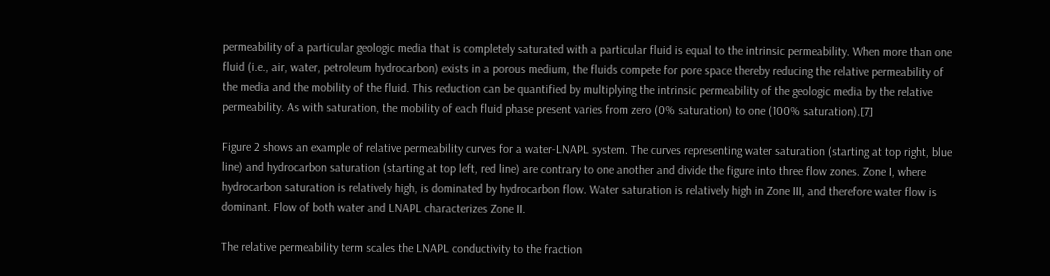permeability of a particular geologic media that is completely saturated with a particular fluid is equal to the intrinsic permeability. When more than one fluid (i.e., air, water, petroleum hydrocarbon) exists in a porous medium, the fluids compete for pore space thereby reducing the relative permeability of the media and the mobility of the fluid. This reduction can be quantified by multiplying the intrinsic permeability of the geologic media by the relative permeability. As with saturation, the mobility of each fluid phase present varies from zero (0% saturation) to one (100% saturation).[7]

Figure 2 shows an example of relative permeability curves for a water-LNAPL system. The curves representing water saturation (starting at top right, blue line) and hydrocarbon saturation (starting at top left, red line) are contrary to one another and divide the figure into three flow zones. Zone I, where hydrocarbon saturation is relatively high, is dominated by hydrocarbon flow. Water saturation is relatively high in Zone III, and therefore water flow is dominant. Flow of both water and LNAPL characterizes Zone II.

The relative permeability term scales the LNAPL conductivity to the fraction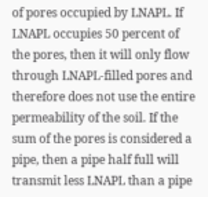of pores occupied by LNAPL. If LNAPL occupies 50 percent of the pores, then it will only flow through LNAPL-filled pores and therefore does not use the entire permeability of the soil. If the sum of the pores is considered a pipe, then a pipe half full will transmit less LNAPL than a pipe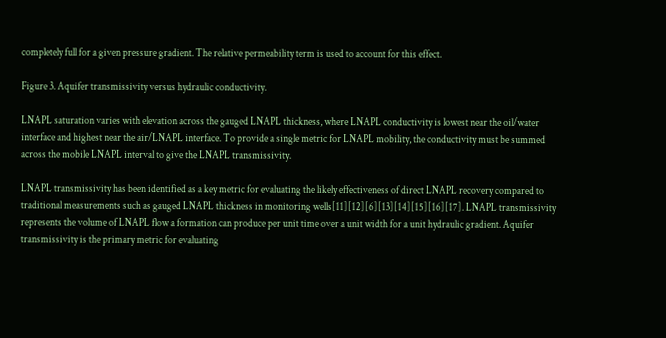completely full for a given pressure gradient. The relative permeability term is used to account for this effect.

Figure 3. Aquifer transmissivity versus hydraulic conductivity.

LNAPL saturation varies with elevation across the gauged LNAPL thickness, where LNAPL conductivity is lowest near the oil/water interface and highest near the air/LNAPL interface. To provide a single metric for LNAPL mobility, the conductivity must be summed across the mobile LNAPL interval to give the LNAPL transmissivity.

LNAPL transmissivity has been identified as a key metric for evaluating the likely effectiveness of direct LNAPL recovery compared to traditional measurements such as gauged LNAPL thickness in monitoring wells[11][12][6][13][14][15][16][17]. LNAPL transmissivity represents the volume of LNAPL flow a formation can produce per unit time over a unit width for a unit hydraulic gradient. Aquifer transmissivity is the primary metric for evaluating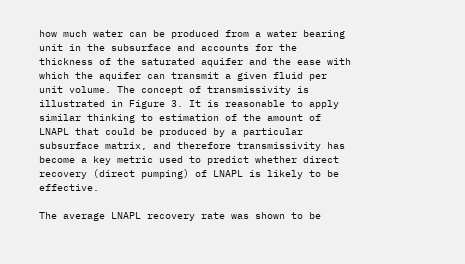how much water can be produced from a water bearing unit in the subsurface and accounts for the thickness of the saturated aquifer and the ease with which the aquifer can transmit a given fluid per unit volume. The concept of transmissivity is illustrated in Figure 3. It is reasonable to apply similar thinking to estimation of the amount of LNAPL that could be produced by a particular subsurface matrix, and therefore transmissivity has become a key metric used to predict whether direct recovery (direct pumping) of LNAPL is likely to be effective.

The average LNAPL recovery rate was shown to be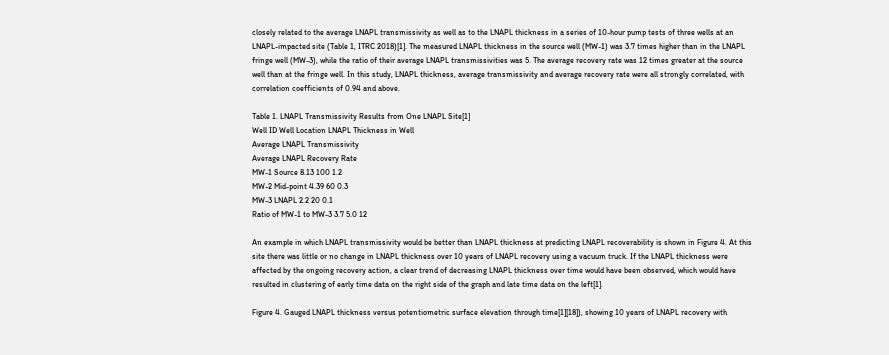closely related to the average LNAPL transmissivity as well as to the LNAPL thickness in a series of 10-hour pump tests of three wells at an LNAPL-impacted site (Table 1, ITRC 2018)[1]. The measured LNAPL thickness in the source well (MW-1) was 3.7 times higher than in the LNAPL fringe well (MW-3), while the ratio of their average LNAPL transmissivities was 5. The average recovery rate was 12 times greater at the source well than at the fringe well. In this study, LNAPL thickness, average transmissivity and average recovery rate were all strongly correlated, with correlation coefficients of 0.94 and above.

Table 1. LNAPL Transmissivity Results from One LNAPL Site[1]
Well ID Well Location LNAPL Thickness in Well
Average LNAPL Transmissivity
Average LNAPL Recovery Rate
MW-1 Source 8.13 100 1.2
MW-2 Mid-point 4.39 60 0.3
MW-3 LNAPL 2.2 20 0.1
Ratio of MW-1 to MW-3 3.7 5.0 12

An example in which LNAPL transmissivity would be better than LNAPL thickness at predicting LNAPL recoverability is shown in Figure 4. At this site there was little or no change in LNAPL thickness over 10 years of LNAPL recovery using a vacuum truck. If the LNAPL thickness were affected by the ongoing recovery action, a clear trend of decreasing LNAPL thickness over time would have been observed, which would have resulted in clustering of early time data on the right side of the graph and late time data on the left[1].

Figure 4. Gauged LNAPL thickness versus potentiometric surface elevation through time[1][18]), showing 10 years of LNAPL recovery with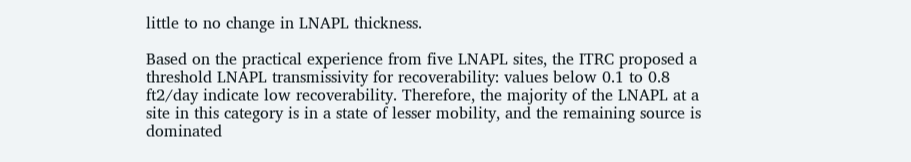little to no change in LNAPL thickness.

Based on the practical experience from five LNAPL sites, the ITRC proposed a threshold LNAPL transmissivity for recoverability: values below 0.1 to 0.8 ft2/day indicate low recoverability. Therefore, the majority of the LNAPL at a site in this category is in a state of lesser mobility, and the remaining source is dominated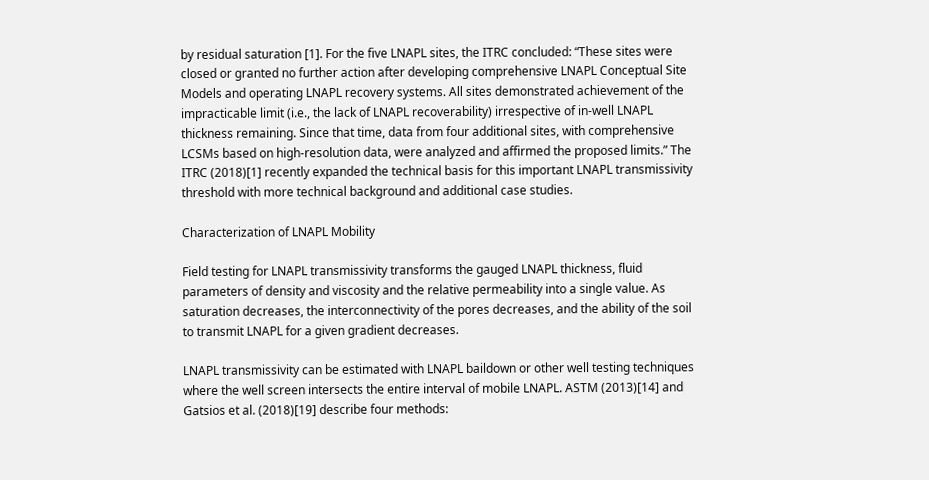by residual saturation [1]. For the five LNAPL sites, the ITRC concluded: “These sites were closed or granted no further action after developing comprehensive LNAPL Conceptual Site Models and operating LNAPL recovery systems. All sites demonstrated achievement of the impracticable limit (i.e., the lack of LNAPL recoverability) irrespective of in-well LNAPL thickness remaining. Since that time, data from four additional sites, with comprehensive LCSMs based on high-resolution data, were analyzed and affirmed the proposed limits.” The ITRC (2018)[1] recently expanded the technical basis for this important LNAPL transmissivity threshold with more technical background and additional case studies.

Characterization of LNAPL Mobility

Field testing for LNAPL transmissivity transforms the gauged LNAPL thickness, fluid parameters of density and viscosity and the relative permeability into a single value. As saturation decreases, the interconnectivity of the pores decreases, and the ability of the soil to transmit LNAPL for a given gradient decreases.

LNAPL transmissivity can be estimated with LNAPL baildown or other well testing techniques where the well screen intersects the entire interval of mobile LNAPL. ASTM (2013)[14] and Gatsios et al. (2018)[19] describe four methods: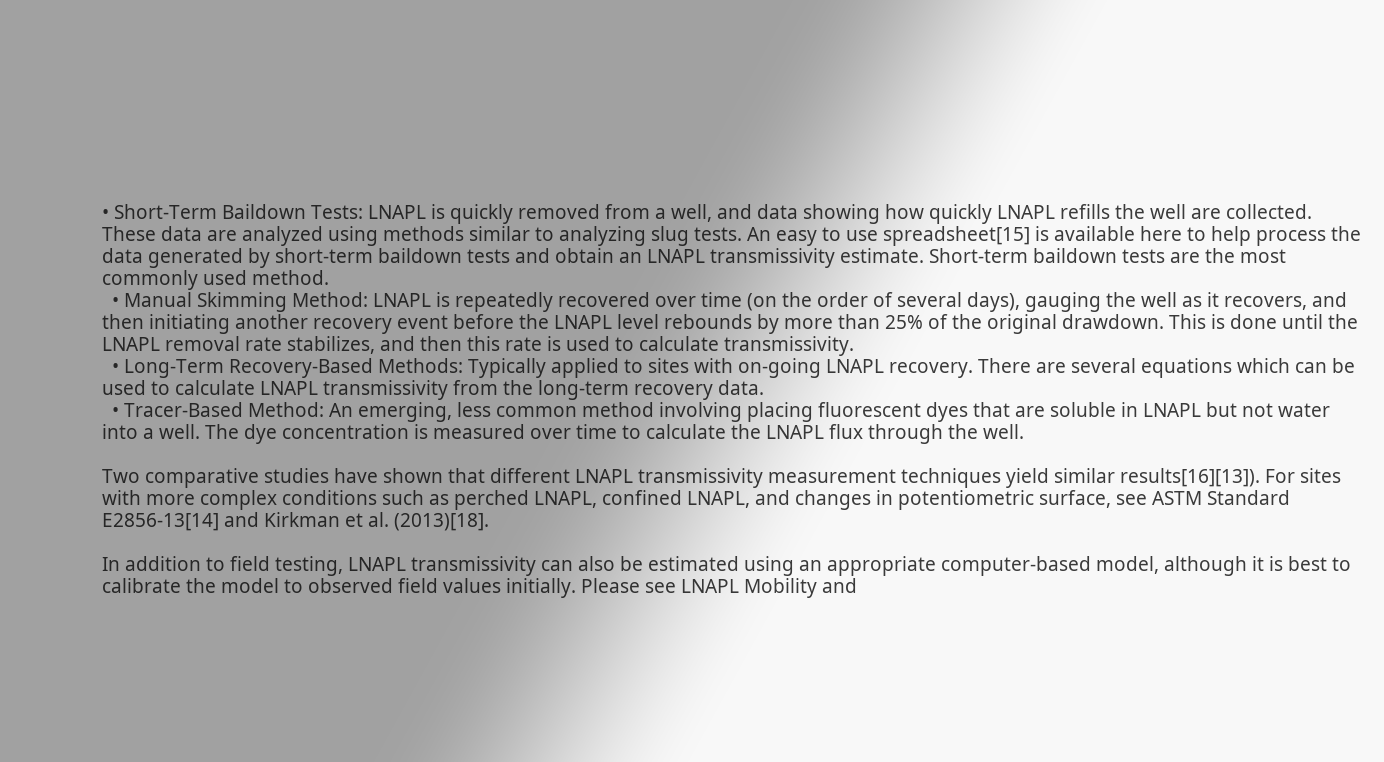• Short-Term Baildown Tests: LNAPL is quickly removed from a well, and data showing how quickly LNAPL refills the well are collected. These data are analyzed using methods similar to analyzing slug tests. An easy to use spreadsheet[15] is available here to help process the data generated by short-term baildown tests and obtain an LNAPL transmissivity estimate. Short-term baildown tests are the most commonly used method.
  • Manual Skimming Method: LNAPL is repeatedly recovered over time (on the order of several days), gauging the well as it recovers, and then initiating another recovery event before the LNAPL level rebounds by more than 25% of the original drawdown. This is done until the LNAPL removal rate stabilizes, and then this rate is used to calculate transmissivity.
  • Long-Term Recovery-Based Methods: Typically applied to sites with on-going LNAPL recovery. There are several equations which can be used to calculate LNAPL transmissivity from the long-term recovery data.
  • Tracer-Based Method: An emerging, less common method involving placing fluorescent dyes that are soluble in LNAPL but not water into a well. The dye concentration is measured over time to calculate the LNAPL flux through the well.

Two comparative studies have shown that different LNAPL transmissivity measurement techniques yield similar results[16][13]). For sites with more complex conditions such as perched LNAPL, confined LNAPL, and changes in potentiometric surface, see ASTM Standard E2856-13[14] and Kirkman et al. (2013)[18].

In addition to field testing, LNAPL transmissivity can also be estimated using an appropriate computer-based model, although it is best to calibrate the model to observed field values initially. Please see LNAPL Mobility and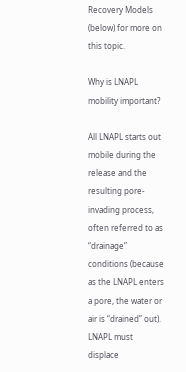Recovery Models (below) for more on this topic.

Why is LNAPL mobility important?

All LNAPL starts out mobile during the release and the resulting pore-invading process, often referred to as “drainage” conditions (because as the LNAPL enters a pore, the water or air is “drained” out). LNAPL must displace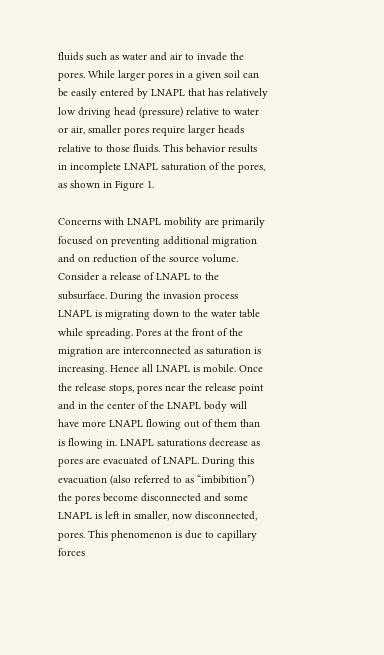fluids such as water and air to invade the pores. While larger pores in a given soil can be easily entered by LNAPL that has relatively low driving head (pressure) relative to water or air, smaller pores require larger heads relative to those fluids. This behavior results in incomplete LNAPL saturation of the pores, as shown in Figure 1.

Concerns with LNAPL mobility are primarily focused on preventing additional migration and on reduction of the source volume. Consider a release of LNAPL to the subsurface. During the invasion process LNAPL is migrating down to the water table while spreading. Pores at the front of the migration are interconnected as saturation is increasing. Hence all LNAPL is mobile. Once the release stops, pores near the release point and in the center of the LNAPL body will have more LNAPL flowing out of them than is flowing in. LNAPL saturations decrease as pores are evacuated of LNAPL. During this evacuation (also referred to as “imbibition”) the pores become disconnected and some LNAPL is left in smaller, now disconnected, pores. This phenomenon is due to capillary forces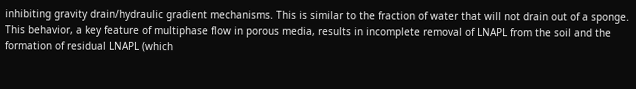inhibiting gravity drain/hydraulic gradient mechanisms. This is similar to the fraction of water that will not drain out of a sponge. This behavior, a key feature of multiphase flow in porous media, results in incomplete removal of LNAPL from the soil and the formation of residual LNAPL (which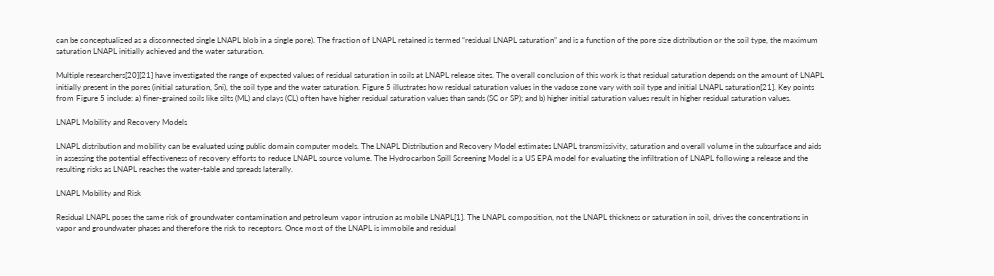can be conceptualized as a disconnected single LNAPL blob in a single pore). The fraction of LNAPL retained is termed “residual LNAPL saturation” and is a function of the pore size distribution or the soil type, the maximum saturation LNAPL initially achieved and the water saturation.

Multiple researchers[20][21] have investigated the range of expected values of residual saturation in soils at LNAPL release sites. The overall conclusion of this work is that residual saturation depends on the amount of LNAPL initially present in the pores (initial saturation, Sni), the soil type and the water saturation. Figure 5 illustrates how residual saturation values in the vadose zone vary with soil type and initial LNAPL saturation[21]. Key points from Figure 5 include: a) finer-grained soils like silts (ML) and clays (CL) often have higher residual saturation values than sands (SC or SP); and b) higher initial saturation values result in higher residual saturation values.

LNAPL Mobility and Recovery Models

LNAPL distribution and mobility can be evaluated using public domain computer models. The LNAPL Distribution and Recovery Model estimates LNAPL transmissivity, saturation and overall volume in the subsurface and aids in assessing the potential effectiveness of recovery efforts to reduce LNAPL source volume. The Hydrocarbon Spill Screening Model is a US EPA model for evaluating the infiltration of LNAPL following a release and the resulting risks as LNAPL reaches the water-table and spreads laterally.

LNAPL Mobility and Risk

Residual LNAPL poses the same risk of groundwater contamination and petroleum vapor intrusion as mobile LNAPL[1]. The LNAPL composition, not the LNAPL thickness or saturation in soil, drives the concentrations in vapor and groundwater phases and therefore the risk to receptors. Once most of the LNAPL is immobile and residual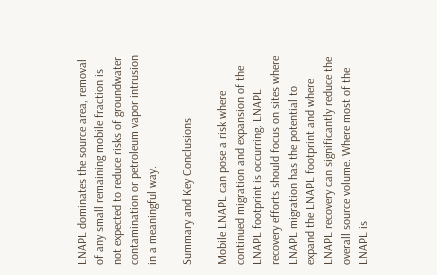LNAPL dominates the source area, removal of any small remaining mobile fraction is not expected to reduce risks of groundwater contamination or petroleum vapor intrusion in a meaningful way.

Summary and Key Conclusions

Mobile LNAPL can pose a risk where continued migration and expansion of the LNAPL footprint is occurring. LNAPL recovery efforts should focus on sites where LNAPL migration has the potential to expand the LNAPL footprint and where LNAPL recovery can significantly reduce the overall source volume. Where most of the LNAPL is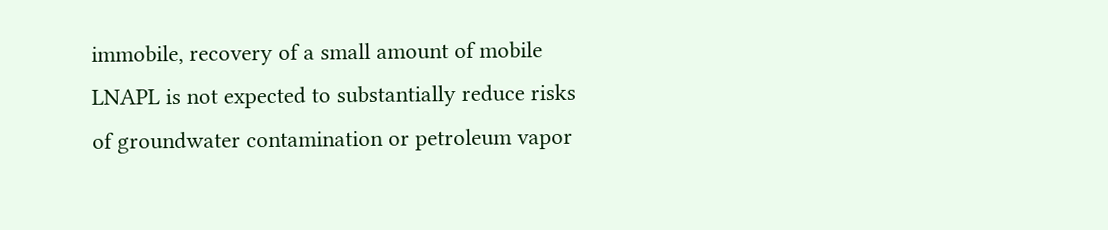immobile, recovery of a small amount of mobile LNAPL is not expected to substantially reduce risks of groundwater contamination or petroleum vapor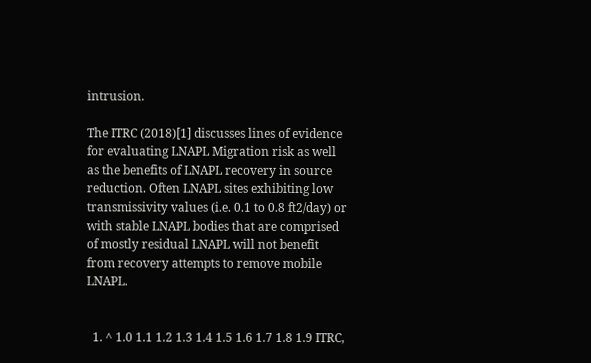intrusion.

The ITRC (2018)[1] discusses lines of evidence for evaluating LNAPL Migration risk as well as the benefits of LNAPL recovery in source reduction. Often LNAPL sites exhibiting low transmissivity values (i.e. 0.1 to 0.8 ft2/day) or with stable LNAPL bodies that are comprised of mostly residual LNAPL will not benefit from recovery attempts to remove mobile LNAPL.


  1. ^ 1.0 1.1 1.2 1.3 1.4 1.5 1.6 1.7 1.8 1.9 ITRC,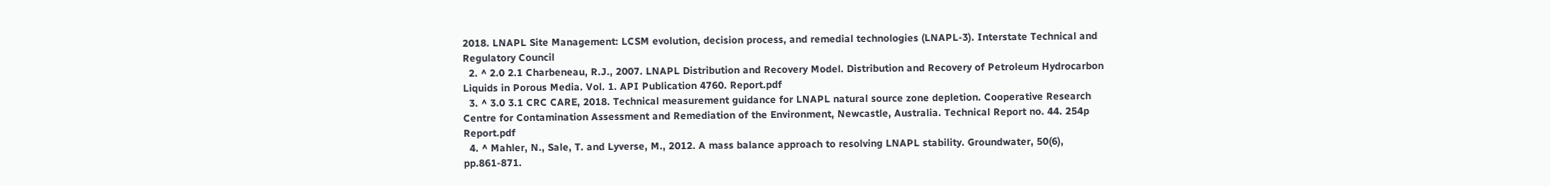2018. LNAPL Site Management: LCSM evolution, decision process, and remedial technologies (LNAPL-3). Interstate Technical and Regulatory Council
  2. ^ 2.0 2.1 Charbeneau, R.J., 2007. LNAPL Distribution and Recovery Model. Distribution and Recovery of Petroleum Hydrocarbon Liquids in Porous Media. Vol. 1. API Publication 4760. Report.pdf
  3. ^ 3.0 3.1 CRC CARE, 2018. Technical measurement guidance for LNAPL natural source zone depletion. Cooperative Research Centre for Contamination Assessment and Remediation of the Environment, Newcastle, Australia. Technical Report no. 44. 254p Report.pdf
  4. ^ Mahler, N., Sale, T. and Lyverse, M., 2012. A mass balance approach to resolving LNAPL stability. Groundwater, 50(6), pp.861-871.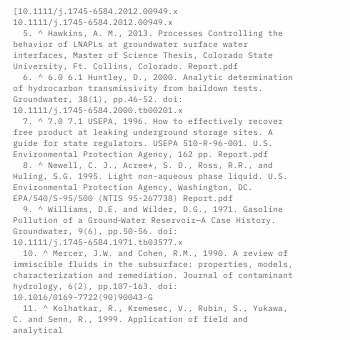[10.1111/j.1745-6584.2012.00949.x 10.1111/j.1745-6584.2012.00949.x
  5. ^ Hawkins, A. M., 2013. Processes Controlling the behavior of LNAPLs at groundwater surface water interfaces, Master of Science Thesis, Colorado State University, Ft. Collins, Colorado. Report.pdf
  6. ^ 6.0 6.1 Huntley, D., 2000. Analytic determination of hydrocarbon transmissivity from baildown tests. Groundwater, 38(1), pp.46-52. doi: 10.1111/j.1745-6584.2000.tb00201.x
  7. ^ 7.0 7.1 USEPA, 1996. How to effectively recover free product at leaking underground storage sites. A guide for state regulators. USEPA 510-R-96-001. U.S. Environmental Protection Agency, 162 pp. Report.pdf
  8. ^ Newell, C. J., Acree*, S. D., Ross, R.R., and Huling, S.G. 1995. Light non-aqueous phase liquid. U.S. Environmental Protection Agency, Washington, DC. EPA/540/S-95/500 (NTIS 95-267738) Report.pdf
  9. ^ Williams, D.E. and Wilder, D.G., 1971. Gasoline Pollution of a Ground‐Water Reservoir—A Case History. Groundwater, 9(6), pp.50-56. doi: 10.1111/j.1745-6584.1971.tb03577.x
  10. ^ Mercer, J.W. and Cohen, R.M., 1990. A review of immiscible fluids in the subsurface: properties, models, characterization and remediation. Journal of contaminant hydrology, 6(2), pp.107-163. doi: 10.1016/0169-7722(90)90043-G
  11. ^ Kolhatkar, R., Kremesec, V., Rubin, S., Yukawa, C. and Senn, R., 1999. Application of field and analytical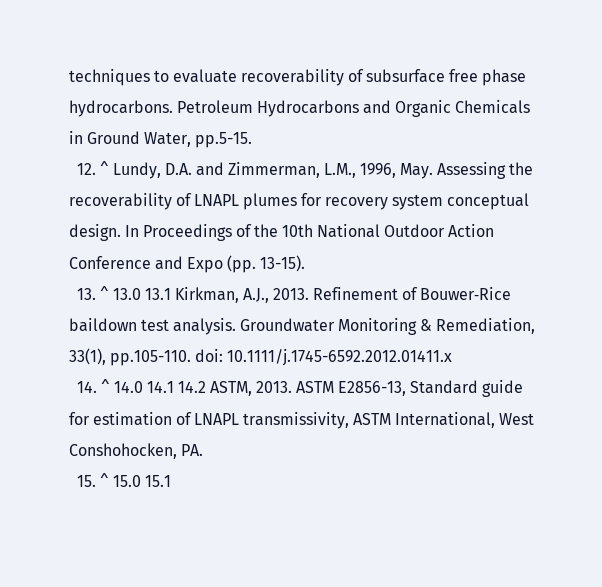techniques to evaluate recoverability of subsurface free phase hydrocarbons. Petroleum Hydrocarbons and Organic Chemicals in Ground Water, pp.5-15.
  12. ^ Lundy, D.A. and Zimmerman, L.M., 1996, May. Assessing the recoverability of LNAPL plumes for recovery system conceptual design. In Proceedings of the 10th National Outdoor Action Conference and Expo (pp. 13-15).
  13. ^ 13.0 13.1 Kirkman, A.J., 2013. Refinement of Bouwer‐Rice baildown test analysis. Groundwater Monitoring & Remediation, 33(1), pp.105-110. doi: 10.1111/j.1745-6592.2012.01411.x
  14. ^ 14.0 14.1 14.2 ASTM, 2013. ASTM E2856-13, Standard guide for estimation of LNAPL transmissivity, ASTM International, West Conshohocken, PA.
  15. ^ 15.0 15.1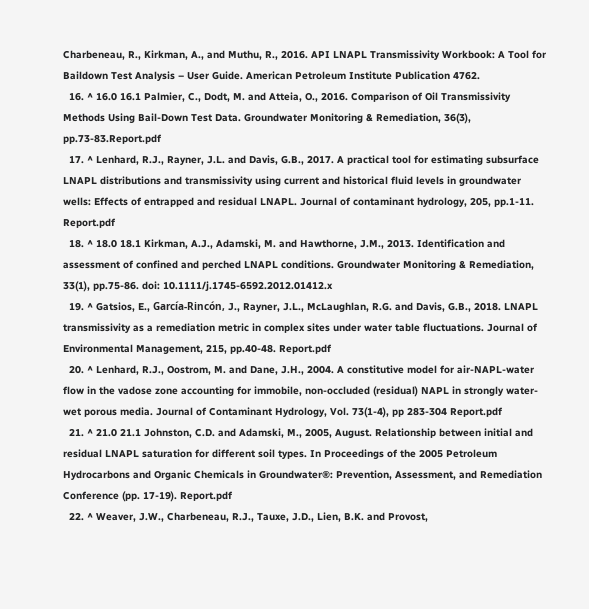Charbeneau, R., Kirkman, A., and Muthu, R., 2016. API LNAPL Transmissivity Workbook: A Tool for Baildown Test Analysis – User Guide. American Petroleum Institute Publication 4762.
  16. ^ 16.0 16.1 Palmier, C., Dodt, M. and Atteia, O., 2016. Comparison of Oil Transmissivity Methods Using Bail‐Down Test Data. Groundwater Monitoring & Remediation, 36(3), pp.73-83.Report.pdf
  17. ^ Lenhard, R.J., Rayner, J.L. and Davis, G.B., 2017. A practical tool for estimating subsurface LNAPL distributions and transmissivity using current and historical fluid levels in groundwater wells: Effects of entrapped and residual LNAPL. Journal of contaminant hydrology, 205, pp.1-11. Report.pdf
  18. ^ 18.0 18.1 Kirkman, A.J., Adamski, M. and Hawthorne, J.M., 2013. Identification and assessment of confined and perched LNAPL conditions. Groundwater Monitoring & Remediation, 33(1), pp.75-86. doi: 10.1111/j.1745-6592.2012.01412.x
  19. ^ Gatsios, E., García-Rincón, J., Rayner, J.L., McLaughlan, R.G. and Davis, G.B., 2018. LNAPL transmissivity as a remediation metric in complex sites under water table fluctuations. Journal of Environmental Management, 215, pp.40-48. Report.pdf
  20. ^ Lenhard, R.J., Oostrom, M. and Dane, J.H., 2004. A constitutive model for air-NAPL-water flow in the vadose zone accounting for immobile, non-occluded (residual) NAPL in strongly water-wet porous media. Journal of Contaminant Hydrology, Vol. 73(1-4), pp 283-304 Report.pdf
  21. ^ 21.0 21.1 Johnston, C.D. and Adamski, M., 2005, August. Relationship between initial and residual LNAPL saturation for different soil types. In Proceedings of the 2005 Petroleum Hydrocarbons and Organic Chemicals in Groundwater®: Prevention, Assessment, and Remediation Conference (pp. 17-19). Report.pdf
  22. ^ Weaver, J.W., Charbeneau, R.J., Tauxe, J.D., Lien, B.K. and Provost,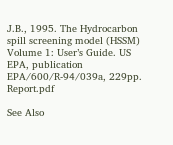J.B., 1995. The Hydrocarbon spill screening model (HSSM) Volume 1: User’s Guide. US EPA, publication EPA/600/R-94/039a, 229pp. Report.pdf

See Also